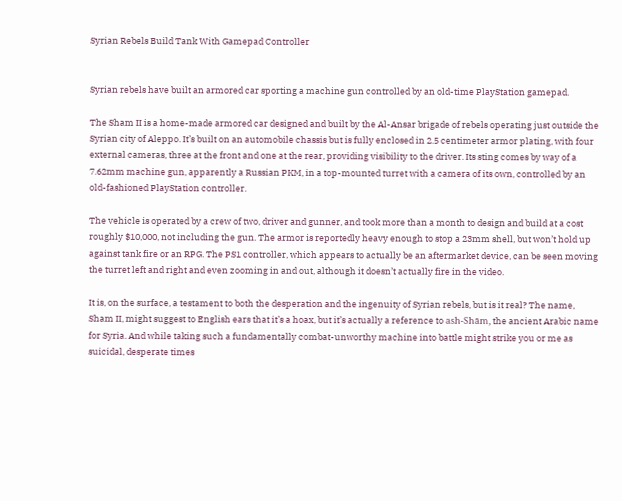Syrian Rebels Build Tank With Gamepad Controller


Syrian rebels have built an armored car sporting a machine gun controlled by an old-time PlayStation gamepad.

The Sham II is a home-made armored car designed and built by the Al-Ansar brigade of rebels operating just outside the Syrian city of Aleppo. It’s built on an automobile chassis but is fully enclosed in 2.5 centimeter armor plating, with four external cameras, three at the front and one at the rear, providing visibility to the driver. Its sting comes by way of a 7.62mm machine gun, apparently a Russian PKM, in a top-mounted turret with a camera of its own, controlled by an old-fashioned PlayStation controller.

The vehicle is operated by a crew of two, driver and gunner, and took more than a month to design and build at a cost roughly $10,000, not including the gun. The armor is reportedly heavy enough to stop a 23mm shell, but won’t hold up against tank fire or an RPG. The PS1 controller, which appears to actually be an aftermarket device, can be seen moving the turret left and right and even zooming in and out, although it doesn’t actually fire in the video.

It is, on the surface, a testament to both the desperation and the ingenuity of Syrian rebels, but is it real? The name, Sham II, might suggest to English ears that it’s a hoax, but it’s actually a reference to ash-Shām, the ancient Arabic name for Syria. And while taking such a fundamentally combat-unworthy machine into battle might strike you or me as suicidal, desperate times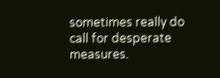sometimes really do call for desperate measures.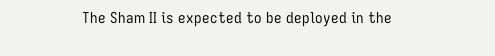The Sham II is expected to be deployed in the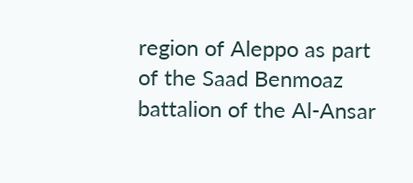region of Aleppo as part of the Saad Benmoaz battalion of the Al-Ansar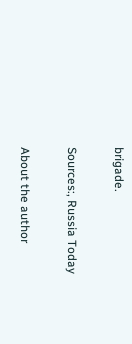brigade.

Sources:, Russia Today

About the author